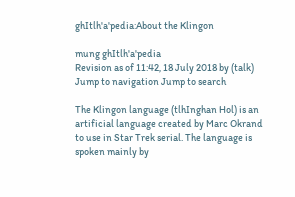ghItlh'a'pedia:About the Klingon

mung ghItlh'a'pedia
Revision as of 11:42, 18 July 2018 by (talk)
Jump to navigation Jump to search

The Klingon language (tlhInghan Hol) is an artificial language created by Marc Okrand to use in Star Trek serial. The language is spoken mainly by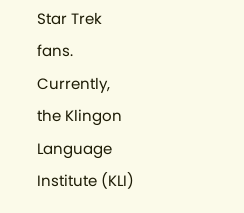Star Trek fans. Currently, the Klingon Language Institute (KLI)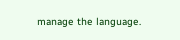manage the language.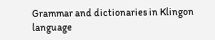Grammar and dictionaries in Klingon language